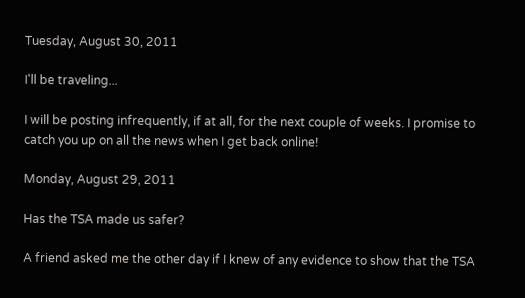Tuesday, August 30, 2011

I'll be traveling...

I will be posting infrequently, if at all, for the next couple of weeks. I promise to catch you up on all the news when I get back online!

Monday, August 29, 2011

Has the TSA made us safer?

A friend asked me the other day if I knew of any evidence to show that the TSA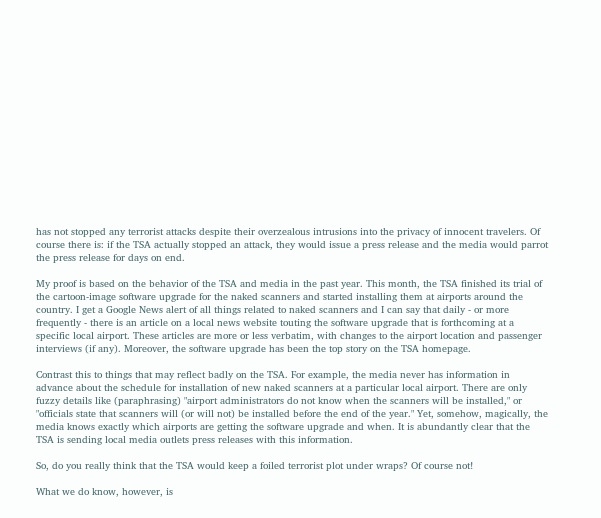has not stopped any terrorist attacks despite their overzealous intrusions into the privacy of innocent travelers. Of course there is: if the TSA actually stopped an attack, they would issue a press release and the media would parrot the press release for days on end.

My proof is based on the behavior of the TSA and media in the past year. This month, the TSA finished its trial of the cartoon-image software upgrade for the naked scanners and started installing them at airports around the country. I get a Google News alert of all things related to naked scanners and I can say that daily - or more frequently - there is an article on a local news website touting the software upgrade that is forthcoming at a specific local airport. These articles are more or less verbatim, with changes to the airport location and passenger interviews (if any). Moreover, the software upgrade has been the top story on the TSA homepage.

Contrast this to things that may reflect badly on the TSA. For example, the media never has information in advance about the schedule for installation of new naked scanners at a particular local airport. There are only fuzzy details like (paraphrasing) "airport administrators do not know when the scanners will be installed," or "officials state that scanners will (or will not) be installed before the end of the year." Yet, somehow, magically, the media knows exactly which airports are getting the software upgrade and when. It is abundantly clear that the TSA is sending local media outlets press releases with this information.

So, do you really think that the TSA would keep a foiled terrorist plot under wraps? Of course not!

What we do know, however, is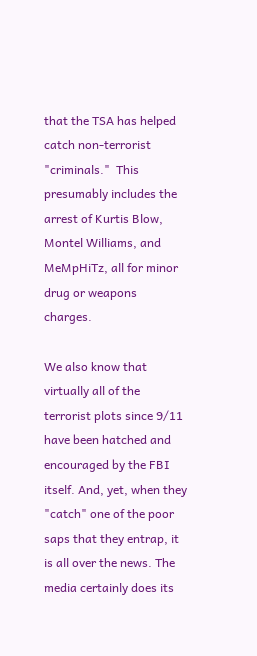that the TSA has helped catch non-terrorist "criminals."  This presumably includes the arrest of Kurtis Blow, Montel Williams, and MeMpHiTz, all for minor drug or weapons charges.

We also know that virtually all of the terrorist plots since 9/11 have been hatched and encouraged by the FBI itself. And, yet, when they "catch" one of the poor saps that they entrap, it is all over the news. The media certainly does its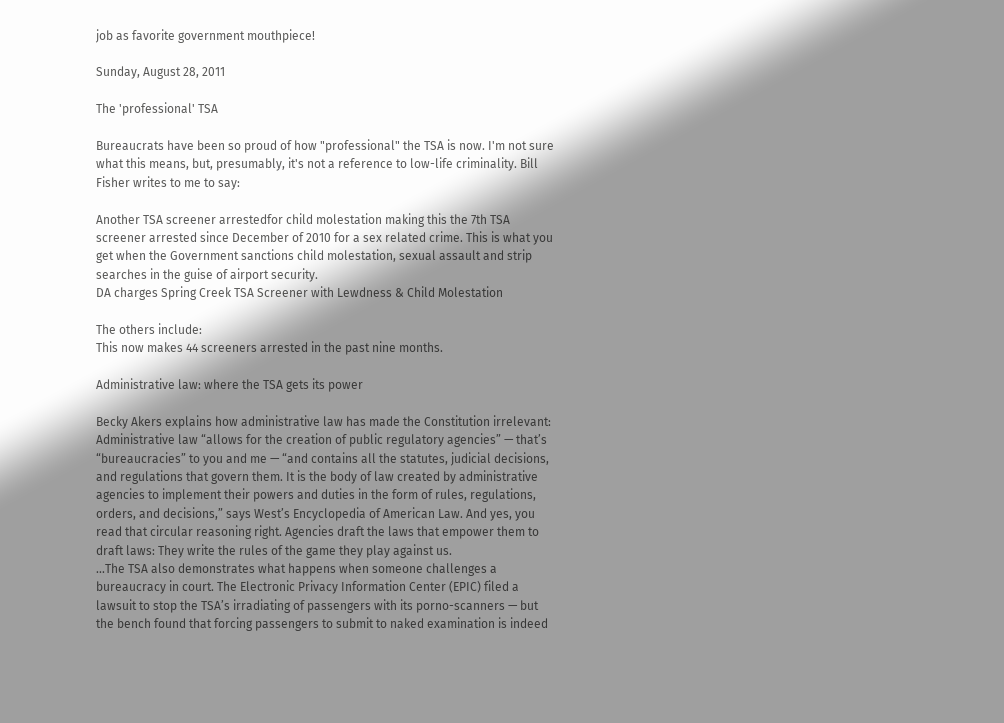job as favorite government mouthpiece!

Sunday, August 28, 2011

The 'professional' TSA

Bureaucrats have been so proud of how "professional" the TSA is now. I'm not sure what this means, but, presumably, it's not a reference to low-life criminality. Bill Fisher writes to me to say:

Another TSA screener arrestedfor child molestation making this the 7th TSA screener arrested since December of 2010 for a sex related crime. This is what you get when the Government sanctions child molestation, sexual assault and strip searches in the guise of airport security.
DA charges Spring Creek TSA Screener with Lewdness & Child Molestation

The others include:
This now makes 44 screeners arrested in the past nine months.

Administrative law: where the TSA gets its power

Becky Akers explains how administrative law has made the Constitution irrelevant:
Administrative law “allows for the creation of public regulatory agencies” — that’s “bureaucracies” to you and me — “and contains all the statutes, judicial decisions, and regulations that govern them. It is the body of law created by administrative agencies to implement their powers and duties in the form of rules, regulations, orders, and decisions,” says West’s Encyclopedia of American Law. And yes, you read that circular reasoning right. Agencies draft the laws that empower them to draft laws: They write the rules of the game they play against us.
...The TSA also demonstrates what happens when someone challenges a bureaucracy in court. The Electronic Privacy Information Center (EPIC) filed a lawsuit to stop the TSA’s irradiating of passengers with its porno-scanners — but the bench found that forcing passengers to submit to naked examination is indeed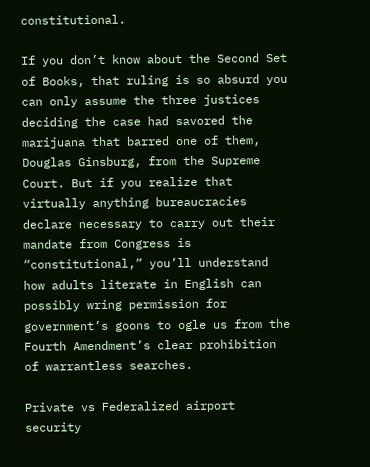constitutional.

If you don’t know about the Second Set of Books, that ruling is so absurd you can only assume the three justices deciding the case had savored the marijuana that barred one of them, Douglas Ginsburg, from the Supreme Court. But if you realize that virtually anything bureaucracies declare necessary to carry out their mandate from Congress is “constitutional,” you’ll understand how adults literate in English can possibly wring permission for government’s goons to ogle us from the Fourth Amendment’s clear prohibition of warrantless searches.

Private vs Federalized airport security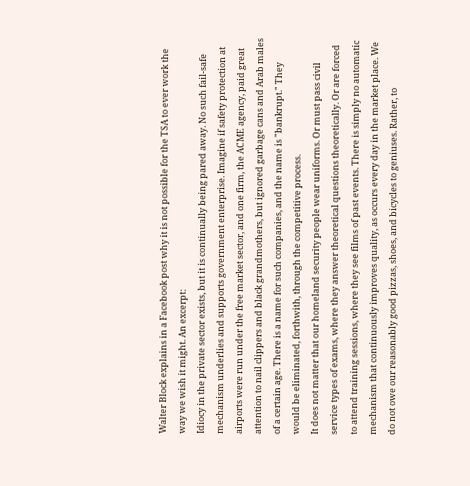Walter Block explains in a Facebook post why it is not possible for the TSA to ever work the way we wish it might. An excerpt:
Idiocy in the private sector exists, but it is continually being pared away. No such fail-safe mechanism underlies and supports government enterprise. Imagine if safety protection at airports were run under the free market sector, and one firm, the ACME agency, paid great attention to nail clippers and black grandmothers, but ignored garbage cans and Arab males of a certain age. There is a name for such companies, and the name is "bankrupt." They would be eliminated, forthwith, through the competitive process.
It does not matter that our homeland security people wear uniforms. Or must pass civil service types of exams, where they answer theoretical questions theoretically. Or are forced to attend training sessions, where they see films of past events. There is simply no automatic mechanism that continuously improves quality, as occurs every day in the market place. We do not owe our reasonably good pizzas, shoes, and bicycles to geniuses. Rather, to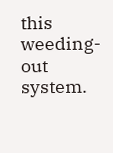this weeding-out system.